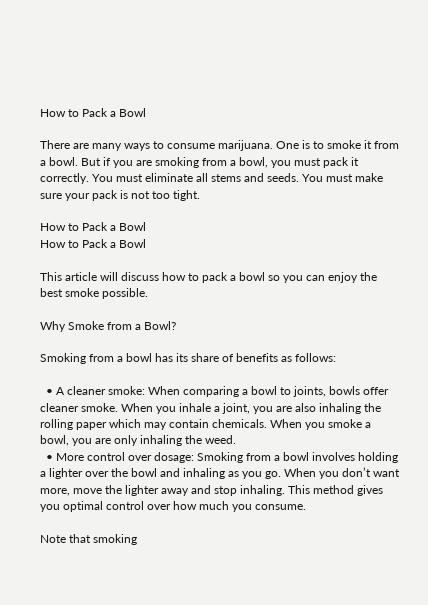How to Pack a Bowl

There are many ways to consume marijuana. One is to smoke it from a bowl. But if you are smoking from a bowl, you must pack it correctly. You must eliminate all stems and seeds. You must make sure your pack is not too tight.

How to Pack a Bowl
How to Pack a Bowl

This article will discuss how to pack a bowl so you can enjoy the best smoke possible.

Why Smoke from a Bowl?

Smoking from a bowl has its share of benefits as follows:

  • A cleaner smoke: When comparing a bowl to joints, bowls offer cleaner smoke. When you inhale a joint, you are also inhaling the rolling paper which may contain chemicals. When you smoke a bowl, you are only inhaling the weed.
  • More control over dosage: Smoking from a bowl involves holding a lighter over the bowl and inhaling as you go. When you don’t want more, move the lighter away and stop inhaling. This method gives you optimal control over how much you consume.

Note that smoking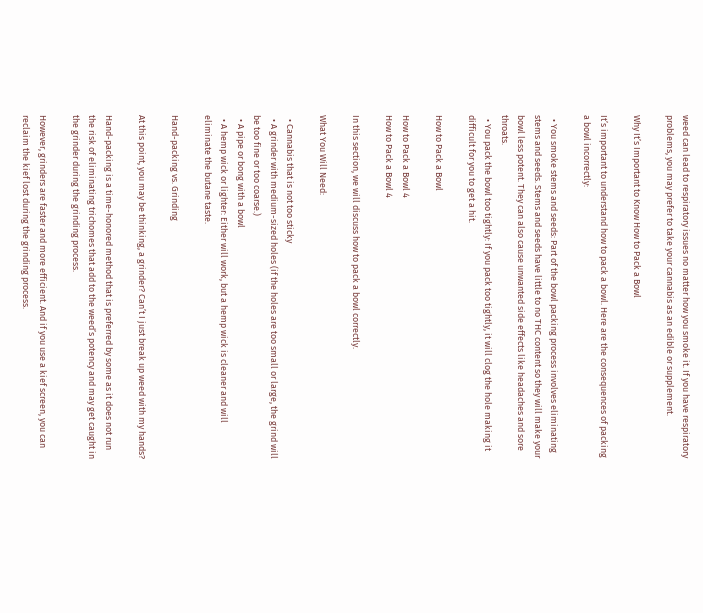weed can lead to respiratory issues no matter how you smoke it. If you have respiratory problems, you may prefer to take your cannabis as an edible or supplement.

Why It’s Important to Know How to Pack a Bowl

It’s important to understand how to pack a bowl. Here are the consequences of packing a bowl incorrectly:

  • You smoke stems and seeds: Part of the bowl packing process involves eliminating stems and seeds. Stems and seeds have little to no THC content so they will make your bowl less potent. They can also cause unwanted side effects like headaches and sore throats.
  • You pack the bowl too tightly: If you pack too tightly, it will clog the hole making it difficult for you to get a hit.

How to Pack a Bowl

How to Pack a Bowl 4
How to Pack a Bowl 4

In this section, we will discuss how to pack a bowl correctly.

What You Will Need:

  • Cannabis that is not too sticky
  • A grinder with medium-sized holes (if the holes are too small or large, the grind will be too fine or too coarse.)
  • A pipe or bong with a bowl
  • A hemp wick or lighter: Either will work, but a hemp wick is cleaner and will eliminate the butane taste.

Hand-packing vs. Grinding

At this point, you may be thinking, a grinder? Can’t I just break up weed with my hands?

Hand-packing is a time-honored method that is preferred by some as it does not run the risk of eliminating trichomes that add to the weed’s potency and may get caught in the grinder during the grinding process.

However, grinders are faster and more efficient. And if you use a kief screen, you can reclaim the kief lost during the grinding process.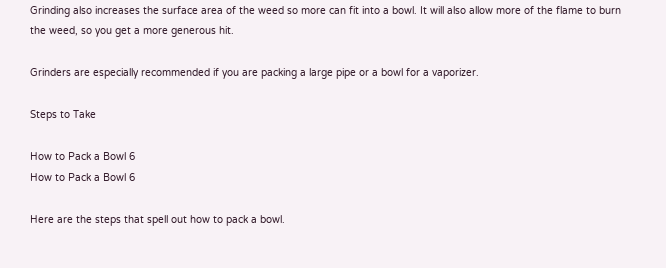Grinding also increases the surface area of the weed so more can fit into a bowl. It will also allow more of the flame to burn the weed, so you get a more generous hit.

Grinders are especially recommended if you are packing a large pipe or a bowl for a vaporizer.

Steps to Take

How to Pack a Bowl 6
How to Pack a Bowl 6

Here are the steps that spell out how to pack a bowl.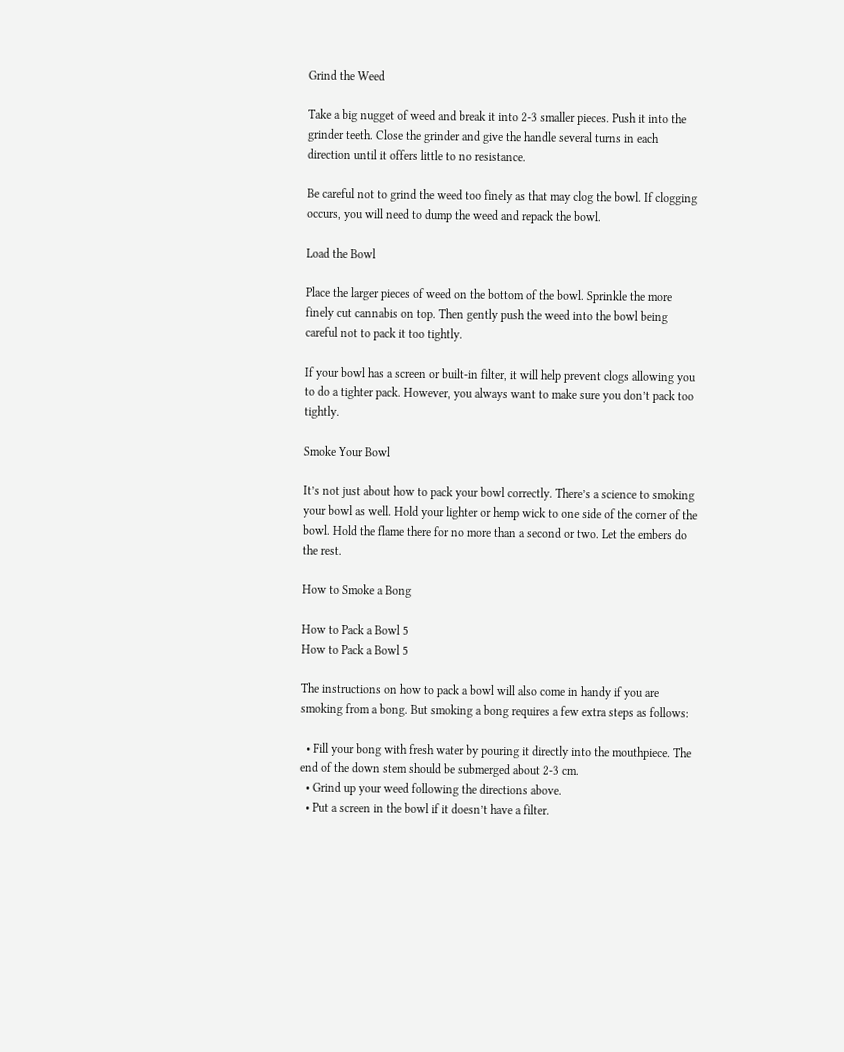Grind the Weed

Take a big nugget of weed and break it into 2-3 smaller pieces. Push it into the grinder teeth. Close the grinder and give the handle several turns in each direction until it offers little to no resistance.

Be careful not to grind the weed too finely as that may clog the bowl. If clogging occurs, you will need to dump the weed and repack the bowl.

Load the Bowl

Place the larger pieces of weed on the bottom of the bowl. Sprinkle the more finely cut cannabis on top. Then gently push the weed into the bowl being careful not to pack it too tightly.

If your bowl has a screen or built-in filter, it will help prevent clogs allowing you to do a tighter pack. However, you always want to make sure you don’t pack too tightly.

Smoke Your Bowl

It’s not just about how to pack your bowl correctly. There’s a science to smoking your bowl as well. Hold your lighter or hemp wick to one side of the corner of the bowl. Hold the flame there for no more than a second or two. Let the embers do the rest.

How to Smoke a Bong

How to Pack a Bowl 5
How to Pack a Bowl 5

The instructions on how to pack a bowl will also come in handy if you are smoking from a bong. But smoking a bong requires a few extra steps as follows:

  • Fill your bong with fresh water by pouring it directly into the mouthpiece. The end of the down stem should be submerged about 2-3 cm.
  • Grind up your weed following the directions above.
  • Put a screen in the bowl if it doesn’t have a filter.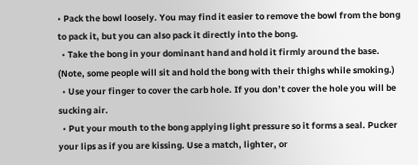• Pack the bowl loosely. You may find it easier to remove the bowl from the bong to pack it, but you can also pack it directly into the bong.
  • Take the bong in your dominant hand and hold it firmly around the base. (Note, some people will sit and hold the bong with their thighs while smoking.)
  • Use your finger to cover the carb hole. If you don’t cover the hole you will be sucking air.
  • Put your mouth to the bong applying light pressure so it forms a seal. Pucker your lips as if you are kissing. Use a match, lighter, or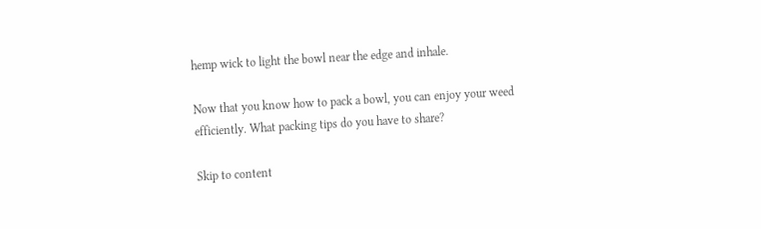hemp wick to light the bowl near the edge and inhale.

Now that you know how to pack a bowl, you can enjoy your weed efficiently. What packing tips do you have to share?

Skip to content